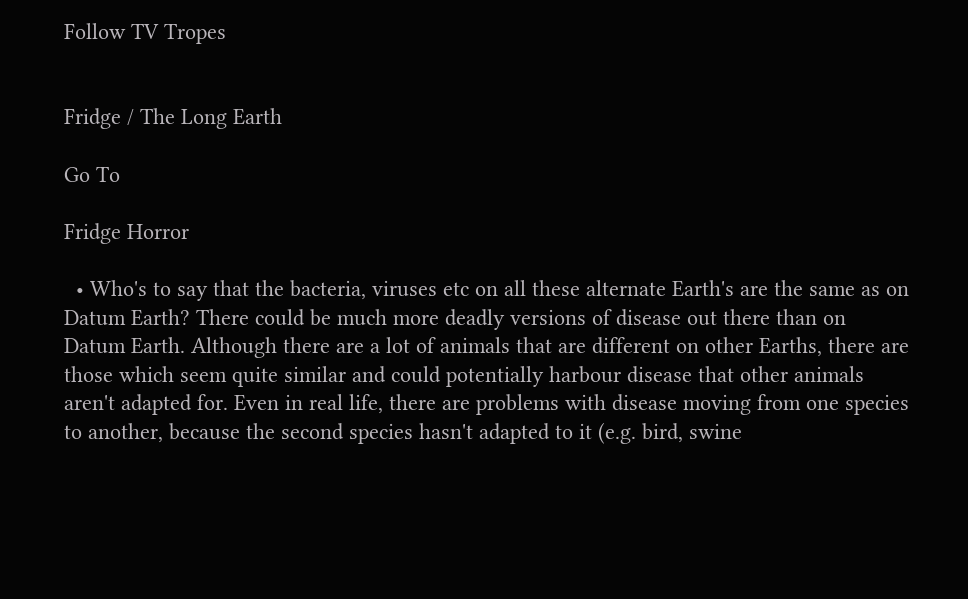Follow TV Tropes


Fridge / The Long Earth

Go To

Fridge Horror

  • Who's to say that the bacteria, viruses etc on all these alternate Earth's are the same as on Datum Earth? There could be much more deadly versions of disease out there than on Datum Earth. Although there are a lot of animals that are different on other Earths, there are those which seem quite similar and could potentially harbour disease that other animals aren't adapted for. Even in real life, there are problems with disease moving from one species to another, because the second species hasn't adapted to it (e.g. bird, swine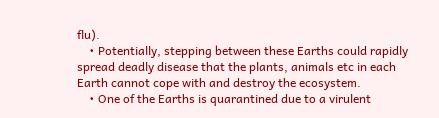flu).
    • Potentially, stepping between these Earths could rapidly spread deadly disease that the plants, animals etc in each Earth cannot cope with and destroy the ecosystem.
    • One of the Earths is quarantined due to a virulent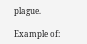plague.

Example of: